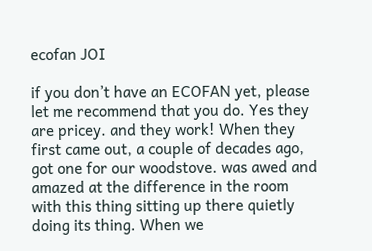ecofan JOI

if you don’t have an ECOFAN yet, please let me recommend that you do. Yes they are pricey. and they work! When they first came out, a couple of decades ago, got one for our woodstove. was awed and amazed at the difference in the room with this thing sitting up there quietly doing its thing. When we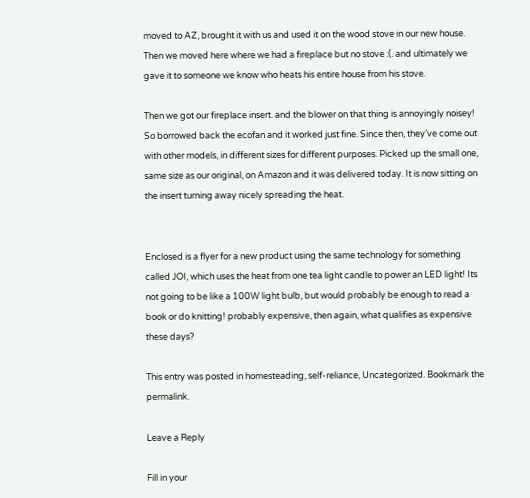moved to AZ, brought it with us and used it on the wood stove in our new house. Then we moved here where we had a fireplace but no stove :(. and ultimately we gave it to someone we know who heats his entire house from his stove.

Then we got our fireplace insert. and the blower on that thing is annoyingly noisey! So borrowed back the ecofan and it worked just fine. Since then, they’ve come out with other models, in different sizes for different purposes. Picked up the small one, same size as our original, on Amazon and it was delivered today. It is now sitting on the insert turning away nicely spreading the heat.


Enclosed is a flyer for a new product using the same technology for something called JOI, which uses the heat from one tea light candle to power an LED light! Its not going to be like a 100W light bulb, but would probably be enough to read a book or do knitting! probably expensive, then again, what qualifies as expensive these days?

This entry was posted in homesteading, self-reliance, Uncategorized. Bookmark the permalink.

Leave a Reply

Fill in your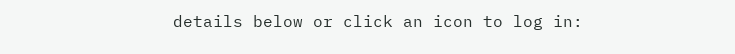details below or click an icon to log in: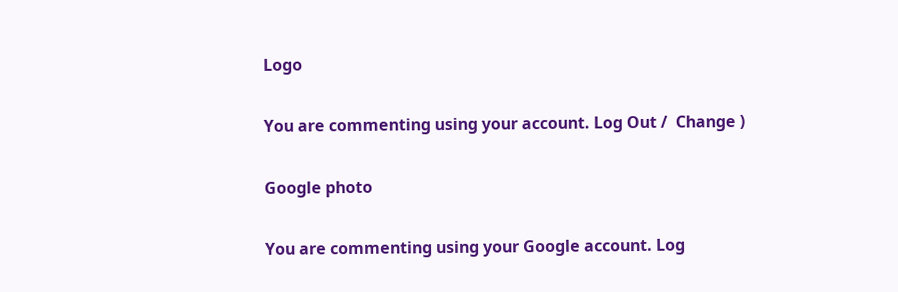Logo

You are commenting using your account. Log Out /  Change )

Google photo

You are commenting using your Google account. Log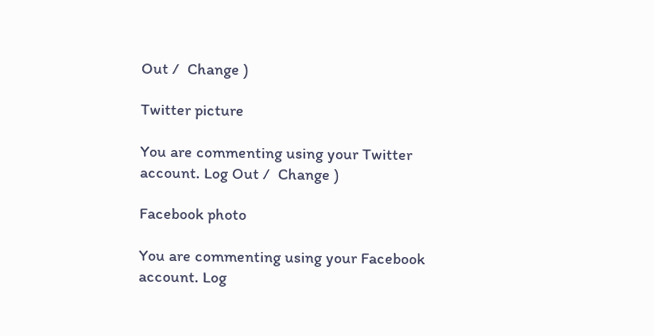Out /  Change )

Twitter picture

You are commenting using your Twitter account. Log Out /  Change )

Facebook photo

You are commenting using your Facebook account. Log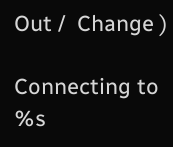Out /  Change )

Connecting to %s